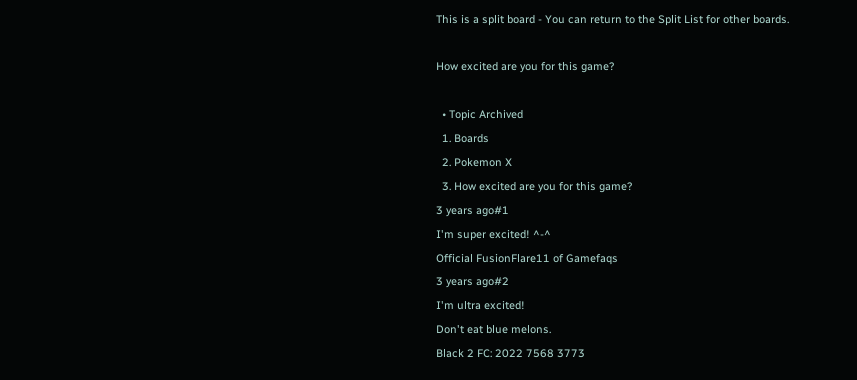This is a split board - You can return to the Split List for other boards.

How excited are you for this game?

  • Topic Archived
  1. Boards
  2. Pokemon X
  3. How excited are you for this game?
3 years ago#1
I'm super excited! ^-^
Official FusionFlare11 of Gamefaqs
3 years ago#2
I'm ultra excited!
Don't eat blue melons.
Black 2 FC: 2022 7568 3773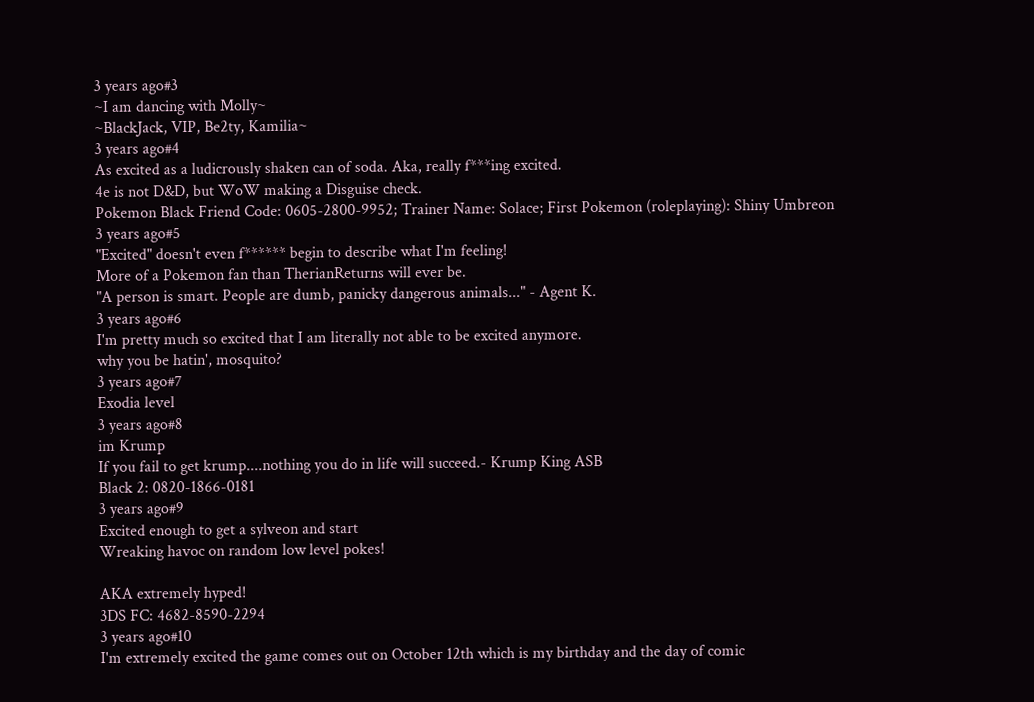3 years ago#3
~I am dancing with Molly~
~BlackJack, VIP, Be2ty, Kamilia~
3 years ago#4
As excited as a ludicrously shaken can of soda. Aka, really f***ing excited.
4e is not D&D, but WoW making a Disguise check.
Pokemon Black Friend Code: 0605-2800-9952; Trainer Name: Solace; First Pokemon (roleplaying): Shiny Umbreon
3 years ago#5
"Excited" doesn't even f****** begin to describe what I'm feeling!
More of a Pokemon fan than TherianReturns will ever be.
"A person is smart. People are dumb, panicky dangerous animals..." - Agent K.
3 years ago#6
I'm pretty much so excited that I am literally not able to be excited anymore.
why you be hatin', mosquito?
3 years ago#7
Exodia level
3 years ago#8
im Krump
If you fail to get krump....nothing you do in life will succeed.- Krump King ASB
Black 2: 0820-1866-0181
3 years ago#9
Excited enough to get a sylveon and start
Wreaking havoc on random low level pokes!

AKA extremely hyped!
3DS FC: 4682-8590-2294
3 years ago#10
I'm extremely excited the game comes out on October 12th which is my birthday and the day of comic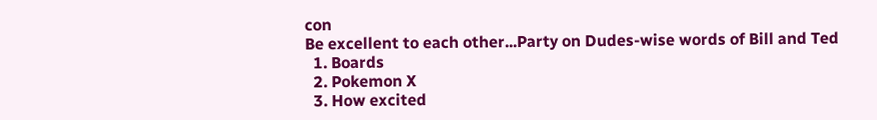con
Be excellent to each other...Party on Dudes-wise words of Bill and Ted
  1. Boards
  2. Pokemon X
  3. How excited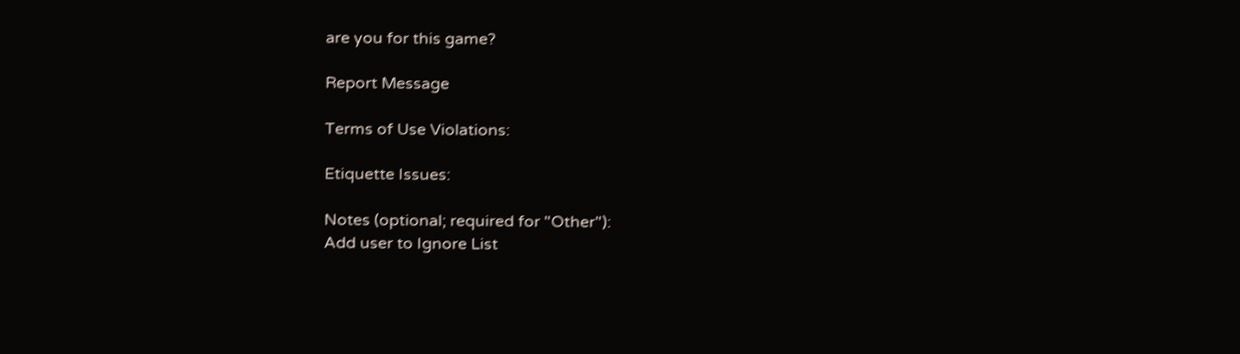are you for this game?

Report Message

Terms of Use Violations:

Etiquette Issues:

Notes (optional; required for "Other"):
Add user to Ignore List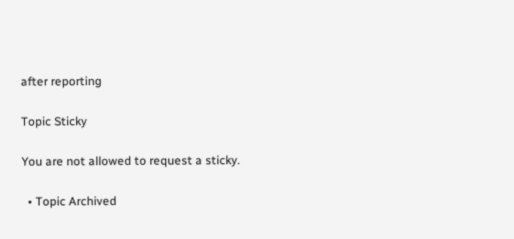after reporting

Topic Sticky

You are not allowed to request a sticky.

  • Topic Archived